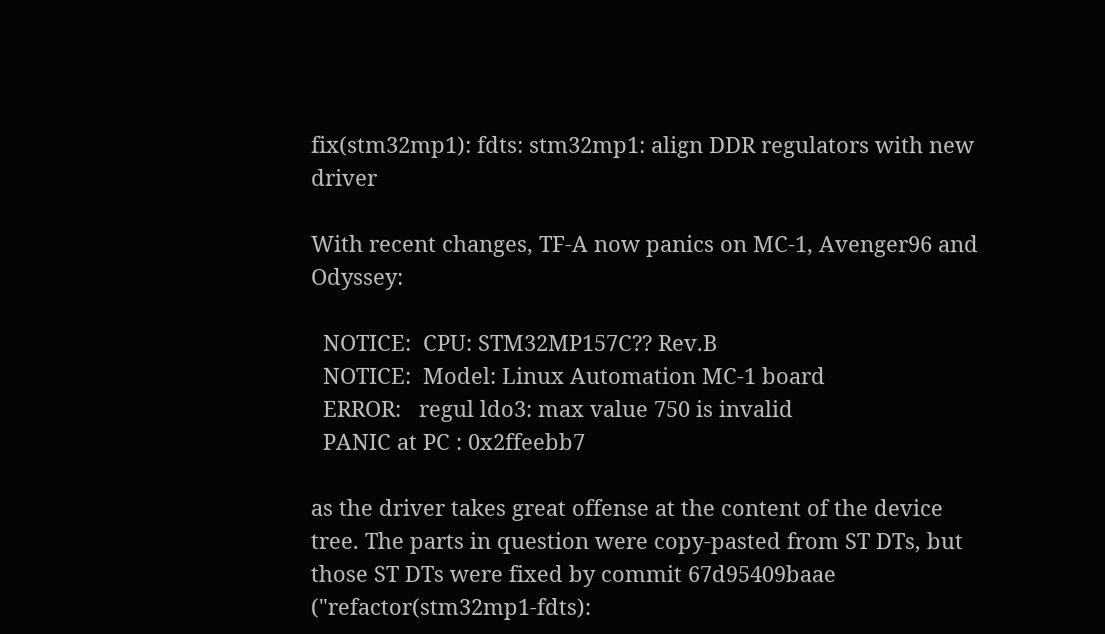fix(stm32mp1): fdts: stm32mp1: align DDR regulators with new driver

With recent changes, TF-A now panics on MC-1, Avenger96 and Odyssey:

  NOTICE:  CPU: STM32MP157C?? Rev.B
  NOTICE:  Model: Linux Automation MC-1 board
  ERROR:   regul ldo3: max value 750 is invalid
  PANIC at PC : 0x2ffeebb7

as the driver takes great offense at the content of the device
tree. The parts in question were copy-pasted from ST DTs, but
those ST DTs were fixed by commit 67d95409baae
("refactor(stm32mp1-fdts):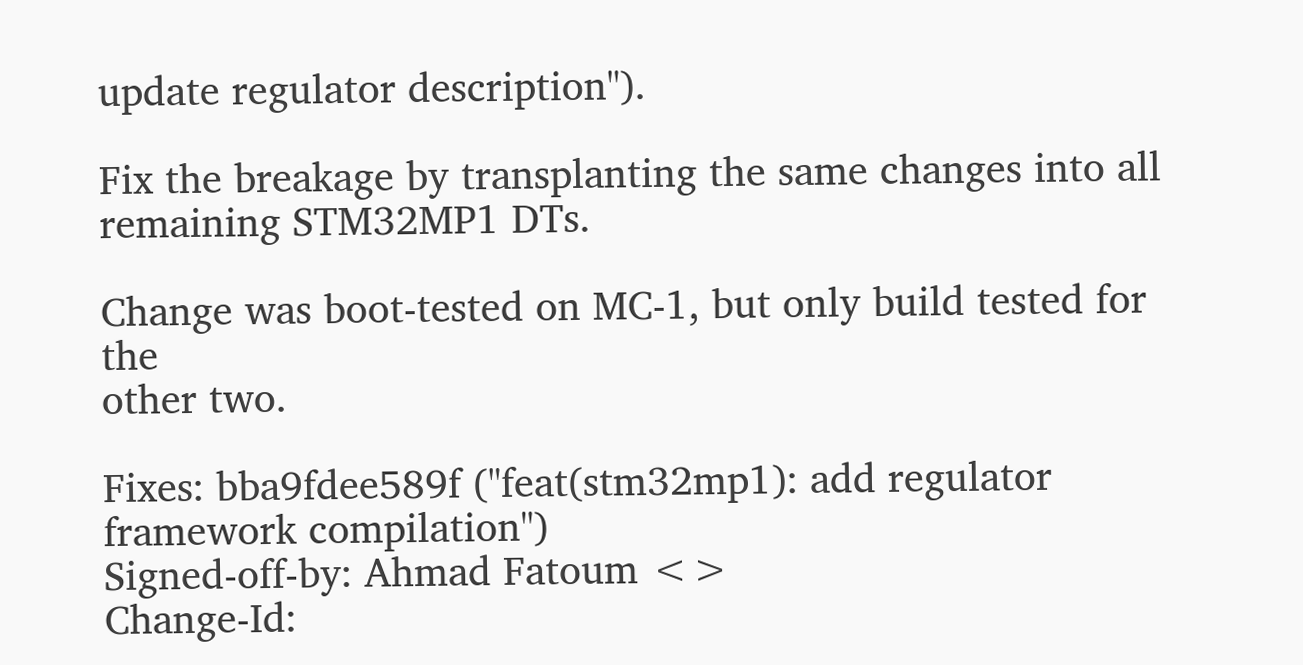update regulator description").

Fix the breakage by transplanting the same changes into all
remaining STM32MP1 DTs.

Change was boot-tested on MC-1, but only build tested for the
other two.

Fixes: bba9fdee589f ("feat(stm32mp1): add regulator framework compilation")
Signed-off-by: Ahmad Fatoum <>
Change-Id: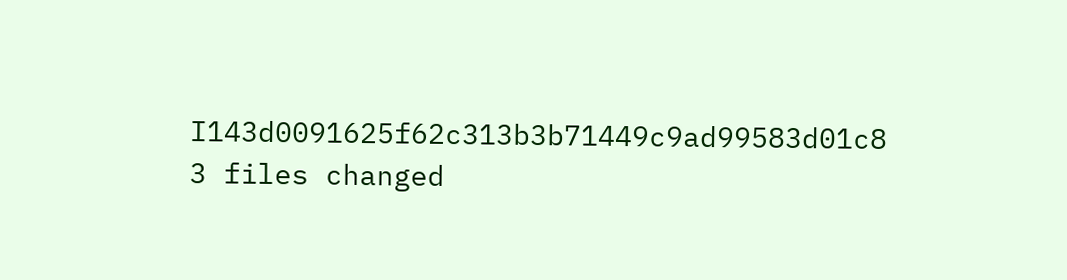I143d0091625f62c313b3b71449c9ad99583d01c8
3 files changed